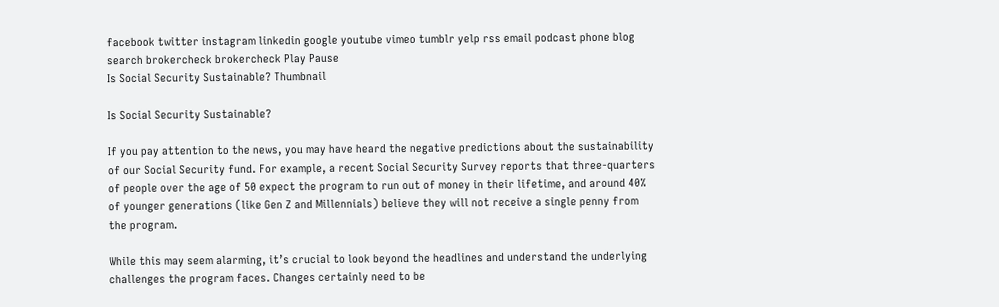facebook twitter instagram linkedin google youtube vimeo tumblr yelp rss email podcast phone blog search brokercheck brokercheck Play Pause
Is Social Security Sustainable? Thumbnail

Is Social Security Sustainable?

If you pay attention to the news, you may have heard the negative predictions about the sustainability of our Social Security fund. For example, a recent Social Security Survey reports that three-quarters of people over the age of 50 expect the program to run out of money in their lifetime, and around 40% of younger generations (like Gen Z and Millennials) believe they will not receive a single penny from the program.

While this may seem alarming, it’s crucial to look beyond the headlines and understand the underlying challenges the program faces. Changes certainly need to be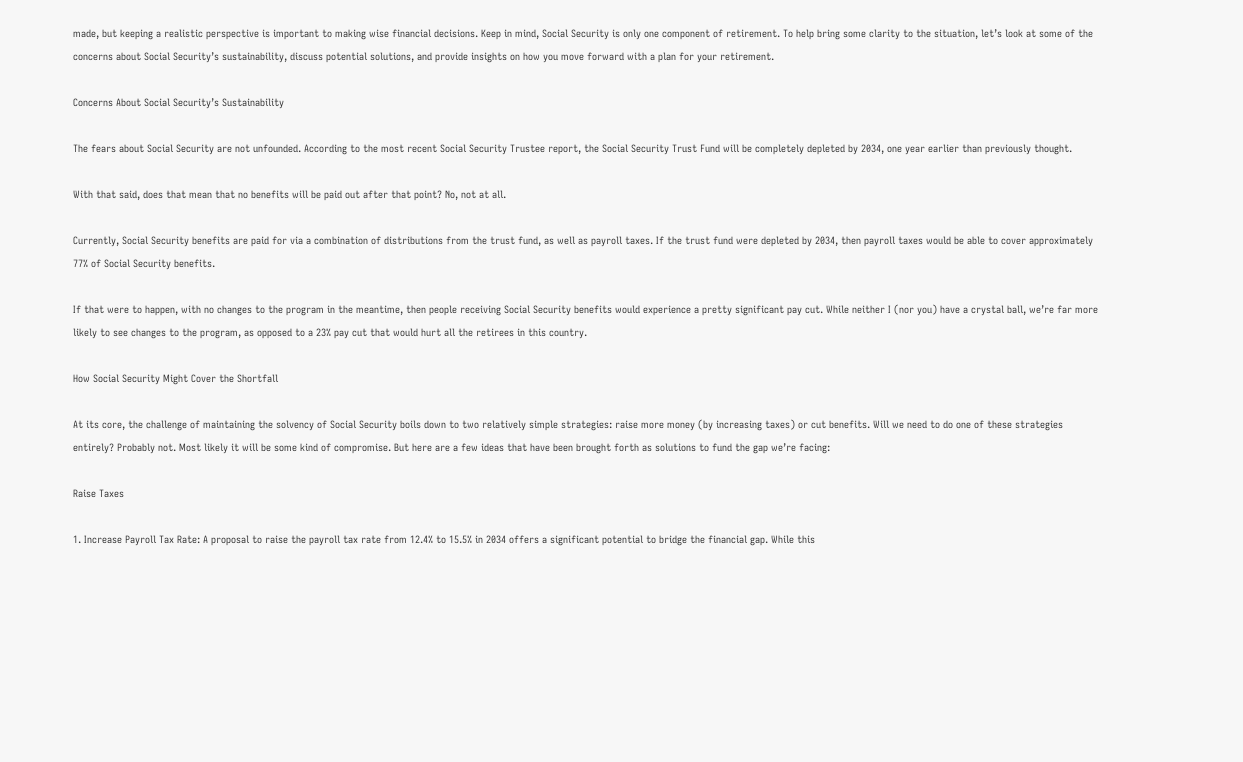made, but keeping a realistic perspective is important to making wise financial decisions. Keep in mind, Social Security is only one component of retirement. To help bring some clarity to the situation, let’s look at some of the concerns about Social Security’s sustainability, discuss potential solutions, and provide insights on how you move forward with a plan for your retirement.

Concerns About Social Security’s Sustainability

The fears about Social Security are not unfounded. According to the most recent Social Security Trustee report, the Social Security Trust Fund will be completely depleted by 2034, one year earlier than previously thought.

With that said, does that mean that no benefits will be paid out after that point? No, not at all.

Currently, Social Security benefits are paid for via a combination of distributions from the trust fund, as well as payroll taxes. If the trust fund were depleted by 2034, then payroll taxes would be able to cover approximately 77% of Social Security benefits.

If that were to happen, with no changes to the program in the meantime, then people receiving Social Security benefits would experience a pretty significant pay cut. While neither I (nor you) have a crystal ball, we’re far more likely to see changes to the program, as opposed to a 23% pay cut that would hurt all the retirees in this country.

How Social Security Might Cover the Shortfall

At its core, the challenge of maintaining the solvency of Social Security boils down to two relatively simple strategies: raise more money (by increasing taxes) or cut benefits. Will we need to do one of these strategies entirely? Probably not. Most likely it will be some kind of compromise. But here are a few ideas that have been brought forth as solutions to fund the gap we’re facing:

Raise Taxes

1. Increase Payroll Tax Rate: A proposal to raise the payroll tax rate from 12.4% to 15.5% in 2034 offers a significant potential to bridge the financial gap. While this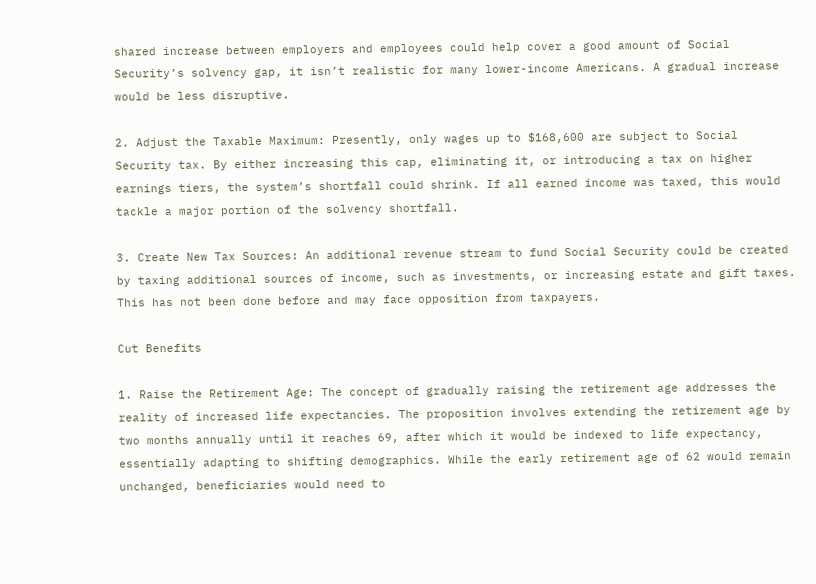shared increase between employers and employees could help cover a good amount of Social Security’s solvency gap, it isn’t realistic for many lower-income Americans. A gradual increase would be less disruptive.

2. Adjust the Taxable Maximum: Presently, only wages up to $168,600 are subject to Social Security tax. By either increasing this cap, eliminating it, or introducing a tax on higher earnings tiers, the system’s shortfall could shrink. If all earned income was taxed, this would tackle a major portion of the solvency shortfall.

3. Create New Tax Sources: An additional revenue stream to fund Social Security could be created by taxing additional sources of income, such as investments, or increasing estate and gift taxes. This has not been done before and may face opposition from taxpayers.

Cut Benefits

1. Raise the Retirement Age: The concept of gradually raising the retirement age addresses the reality of increased life expectancies. The proposition involves extending the retirement age by two months annually until it reaches 69, after which it would be indexed to life expectancy, essentially adapting to shifting demographics. While the early retirement age of 62 would remain unchanged, beneficiaries would need to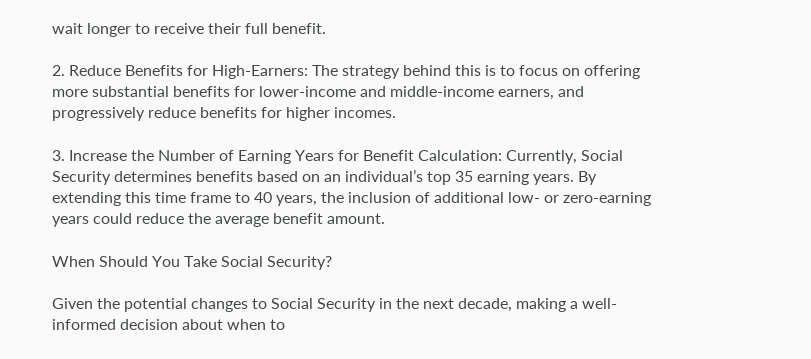wait longer to receive their full benefit.

2. Reduce Benefits for High-Earners: The strategy behind this is to focus on offering more substantial benefits for lower-income and middle-income earners, and progressively reduce benefits for higher incomes.

3. Increase the Number of Earning Years for Benefit Calculation: Currently, Social Security determines benefits based on an individual’s top 35 earning years. By extending this time frame to 40 years, the inclusion of additional low- or zero-earning years could reduce the average benefit amount.

When Should You Take Social Security?

Given the potential changes to Social Security in the next decade, making a well-informed decision about when to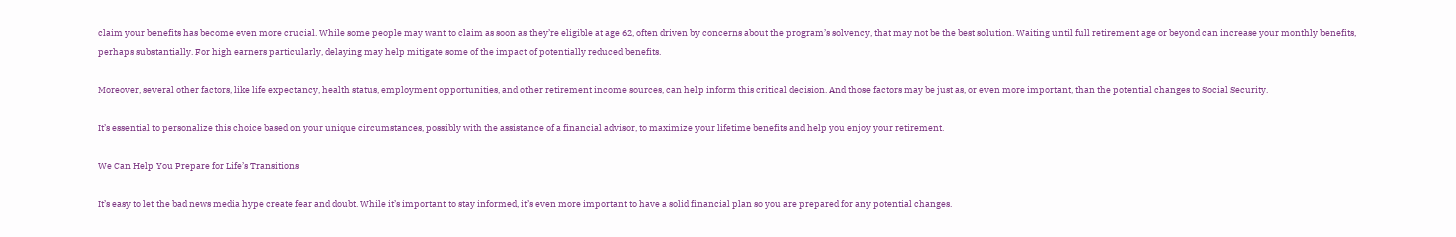claim your benefits has become even more crucial. While some people may want to claim as soon as they’re eligible at age 62, often driven by concerns about the program’s solvency, that may not be the best solution. Waiting until full retirement age or beyond can increase your monthly benefits, perhaps substantially. For high earners particularly, delaying may help mitigate some of the impact of potentially reduced benefits.

Moreover, several other factors, like life expectancy, health status, employment opportunities, and other retirement income sources, can help inform this critical decision. And those factors may be just as, or even more important, than the potential changes to Social Security.

It’s essential to personalize this choice based on your unique circumstances, possibly with the assistance of a financial advisor, to maximize your lifetime benefits and help you enjoy your retirement.

We Can Help You Prepare for Life’s Transitions

It’s easy to let the bad news media hype create fear and doubt. While it’s important to stay informed, it’s even more important to have a solid financial plan so you are prepared for any potential changes.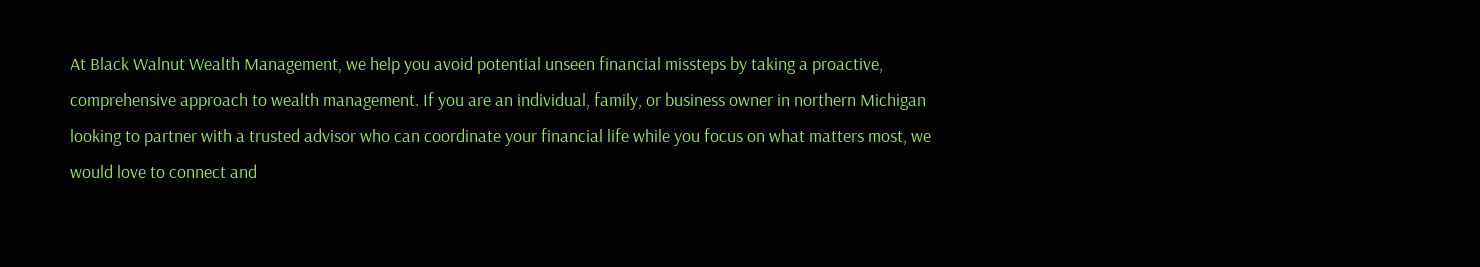At Black Walnut Wealth Management, we help you avoid potential unseen financial missteps by taking a proactive, comprehensive approach to wealth management. If you are an individual, family, or business owner in northern Michigan looking to partner with a trusted advisor who can coordinate your financial life while you focus on what matters most, we would love to connect and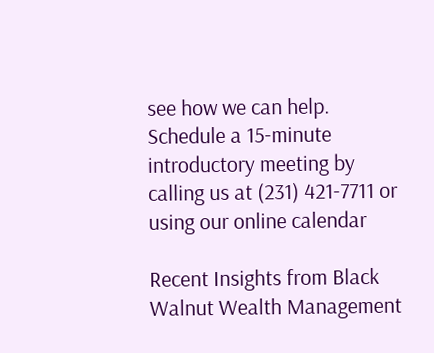see how we can help. Schedule a 15-minute introductory meeting by calling us at (231) 421-7711 or using our online calendar

Recent Insights from Black Walnut Wealth Management